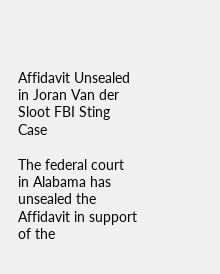Affidavit Unsealed in Joran Van der Sloot FBI Sting Case

The federal court in Alabama has unsealed the Affidavit in support of the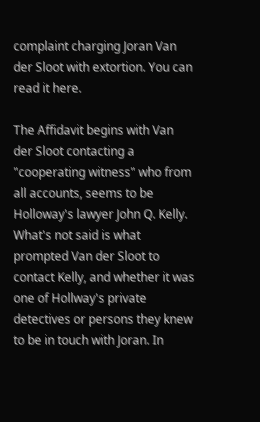complaint charging Joran Van der Sloot with extortion. You can read it here.

The Affidavit begins with Van der Sloot contacting a "cooperating witness" who from all accounts, seems to be Holloway's lawyer John Q. Kelly. What's not said is what prompted Van der Sloot to contact Kelly, and whether it was one of Hollway's private detectives or persons they knew to be in touch with Joran. In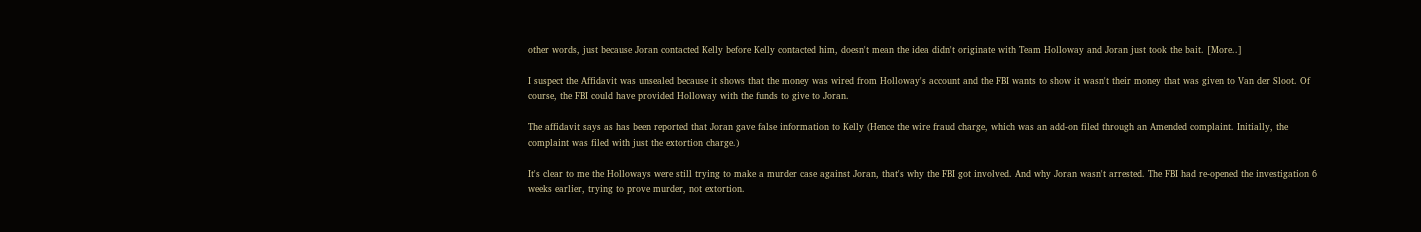other words, just because Joran contacted Kelly before Kelly contacted him, doesn't mean the idea didn't originate with Team Holloway and Joran just took the bait. [More..]

I suspect the Affidavit was unsealed because it shows that the money was wired from Holloway's account and the FBI wants to show it wasn't their money that was given to Van der Sloot. Of course, the FBI could have provided Holloway with the funds to give to Joran.

The affidavit says as has been reported that Joran gave false information to Kelly (Hence the wire fraud charge, which was an add-on filed through an Amended complaint. Initially, the complaint was filed with just the extortion charge.)

It's clear to me the Holloways were still trying to make a murder case against Joran, that's why the FBI got involved. And why Joran wasn't arrested. The FBI had re-opened the investigation 6 weeks earlier, trying to prove murder, not extortion.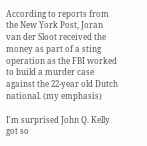According to reports from the New York Post, Joran van der Sloot received the money as part of a sting operation as the FBI worked to build a murder case against the 22-year old Dutch national. (my emphasis)

I'm surprised John Q. Kelly got so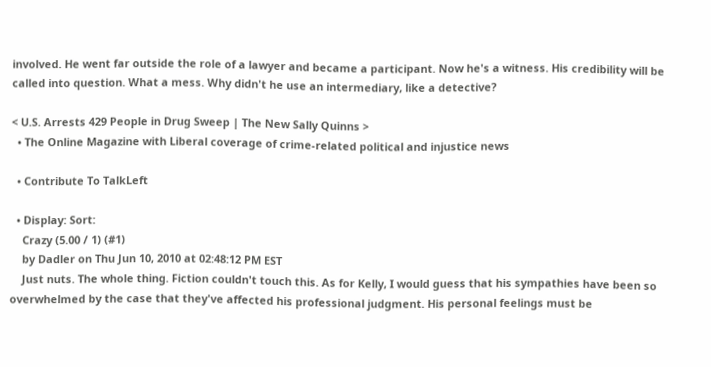involved. He went far outside the role of a lawyer and became a participant. Now he's a witness. His credibility will be called into question. What a mess. Why didn't he use an intermediary, like a detective?

< U.S. Arrests 429 People in Drug Sweep | The New Sally Quinns >
  • The Online Magazine with Liberal coverage of crime-related political and injustice news

  • Contribute To TalkLeft

  • Display: Sort:
    Crazy (5.00 / 1) (#1)
    by Dadler on Thu Jun 10, 2010 at 02:48:12 PM EST
    Just nuts. The whole thing. Fiction couldn't touch this. As for Kelly, I would guess that his sympathies have been so overwhelmed by the case that they've affected his professional judgment. His personal feelings must be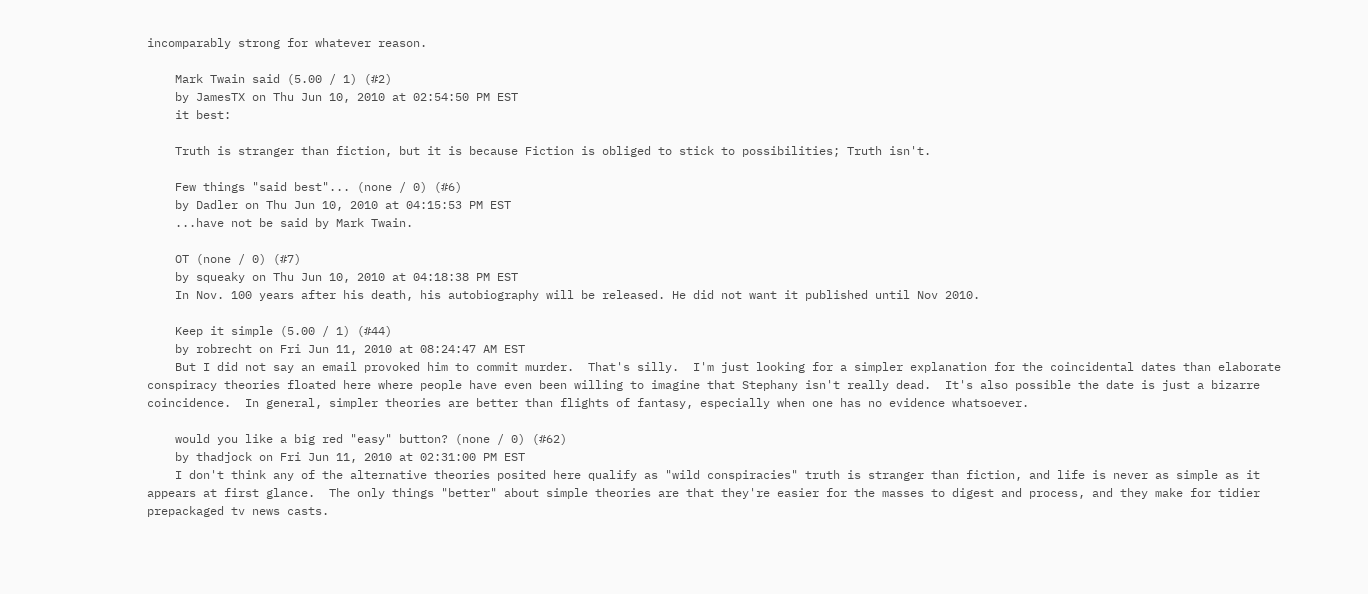incomparably strong for whatever reason.

    Mark Twain said (5.00 / 1) (#2)
    by JamesTX on Thu Jun 10, 2010 at 02:54:50 PM EST
    it best:

    Truth is stranger than fiction, but it is because Fiction is obliged to stick to possibilities; Truth isn't.

    Few things "said best"... (none / 0) (#6)
    by Dadler on Thu Jun 10, 2010 at 04:15:53 PM EST
    ...have not be said by Mark Twain.

    OT (none / 0) (#7)
    by squeaky on Thu Jun 10, 2010 at 04:18:38 PM EST
    In Nov. 100 years after his death, his autobiography will be released. He did not want it published until Nov 2010.

    Keep it simple (5.00 / 1) (#44)
    by robrecht on Fri Jun 11, 2010 at 08:24:47 AM EST
    But I did not say an email provoked him to commit murder.  That's silly.  I'm just looking for a simpler explanation for the coincidental dates than elaborate conspiracy theories floated here where people have even been willing to imagine that Stephany isn't really dead.  It's also possible the date is just a bizarre coincidence.  In general, simpler theories are better than flights of fantasy, especially when one has no evidence whatsoever.

    would you like a big red "easy" button? (none / 0) (#62)
    by thadjock on Fri Jun 11, 2010 at 02:31:00 PM EST
    I don't think any of the alternative theories posited here qualify as "wild conspiracies" truth is stranger than fiction, and life is never as simple as it appears at first glance.  The only things "better" about simple theories are that they're easier for the masses to digest and process, and they make for tidier prepackaged tv news casts.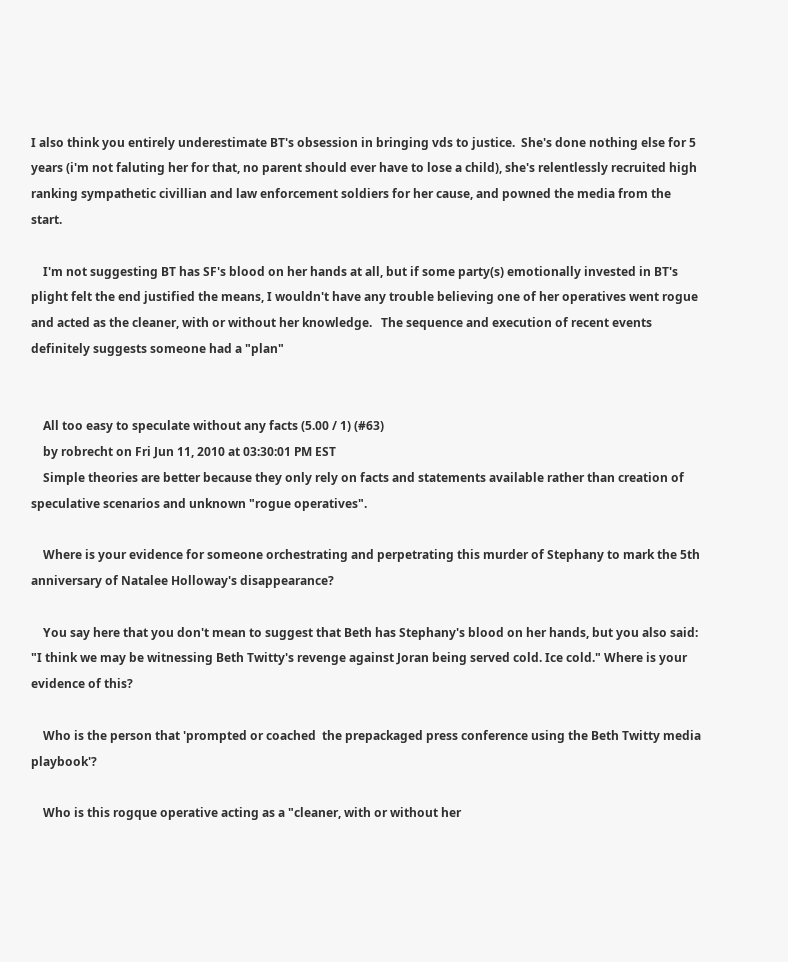I also think you entirely underestimate BT's obsession in bringing vds to justice.  She's done nothing else for 5 years (i'm not faluting her for that, no parent should ever have to lose a child), she's relentlessly recruited high ranking sympathetic civillian and law enforcement soldiers for her cause, and powned the media from the start.

    I'm not suggesting BT has SF's blood on her hands at all, but if some party(s) emotionally invested in BT's plight felt the end justified the means, I wouldn't have any trouble believing one of her operatives went rogue and acted as the cleaner, with or without her knowledge.   The sequence and execution of recent events definitely suggests someone had a "plan"


    All too easy to speculate without any facts (5.00 / 1) (#63)
    by robrecht on Fri Jun 11, 2010 at 03:30:01 PM EST
    Simple theories are better because they only rely on facts and statements available rather than creation of speculative scenarios and unknown "rogue operatives".

    Where is your evidence for someone orchestrating and perpetrating this murder of Stephany to mark the 5th anniversary of Natalee Holloway's disappearance?

    You say here that you don't mean to suggest that Beth has Stephany's blood on her hands, but you also said: "I think we may be witnessing Beth Twitty's revenge against Joran being served cold. Ice cold." Where is your evidence of this?

    Who is the person that 'prompted or coached  the prepackaged press conference using the Beth Twitty media playbook'?

    Who is this rogque operative acting as a "cleaner, with or without her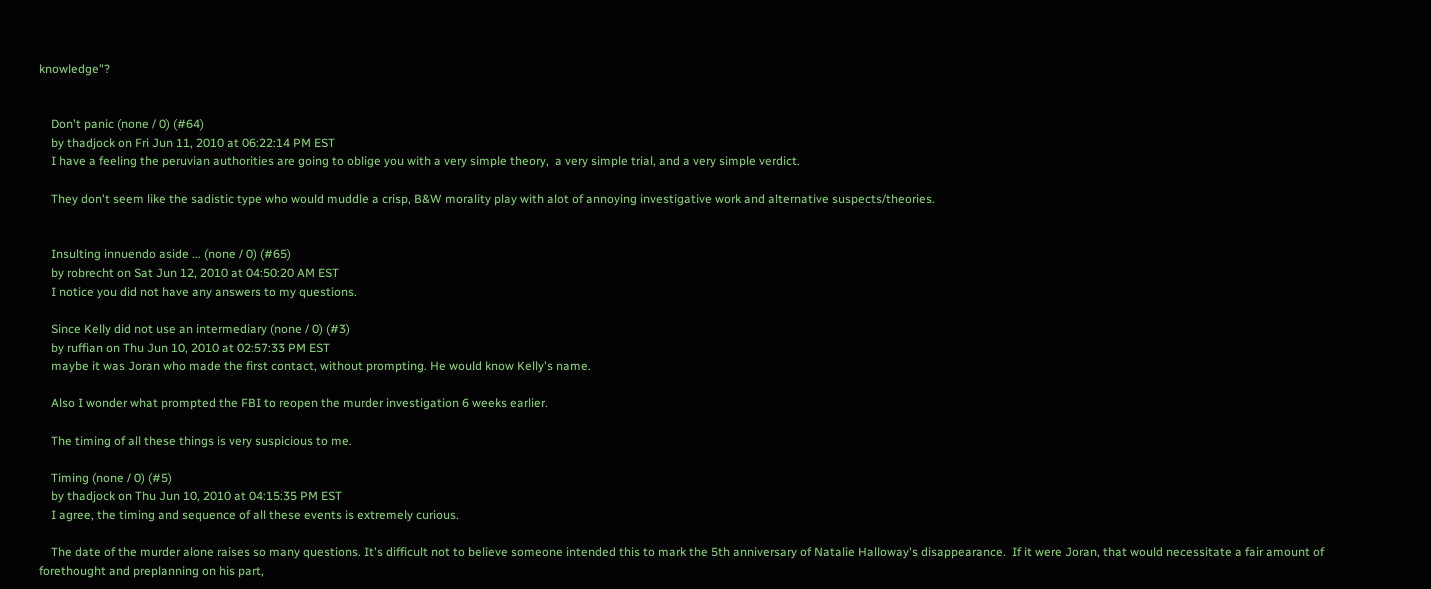knowledge"?


    Don't panic (none / 0) (#64)
    by thadjock on Fri Jun 11, 2010 at 06:22:14 PM EST
    I have a feeling the peruvian authorities are going to oblige you with a very simple theory,  a very simple trial, and a very simple verdict.

    They don't seem like the sadistic type who would muddle a crisp, B&W morality play with alot of annoying investigative work and alternative suspects/theories.


    Insulting innuendo aside ... (none / 0) (#65)
    by robrecht on Sat Jun 12, 2010 at 04:50:20 AM EST
    I notice you did not have any answers to my questions.

    Since Kelly did not use an intermediary (none / 0) (#3)
    by ruffian on Thu Jun 10, 2010 at 02:57:33 PM EST
    maybe it was Joran who made the first contact, without prompting. He would know Kelly's name.

    Also I wonder what prompted the FBI to reopen the murder investigation 6 weeks earlier.

    The timing of all these things is very suspicious to me.

    Timing (none / 0) (#5)
    by thadjock on Thu Jun 10, 2010 at 04:15:35 PM EST
    I agree, the timing and sequence of all these events is extremely curious.

    The date of the murder alone raises so many questions. It's difficult not to believe someone intended this to mark the 5th anniversary of Natalie Halloway's disappearance.  If it were Joran, that would necessitate a fair amount of forethought and preplanning on his part,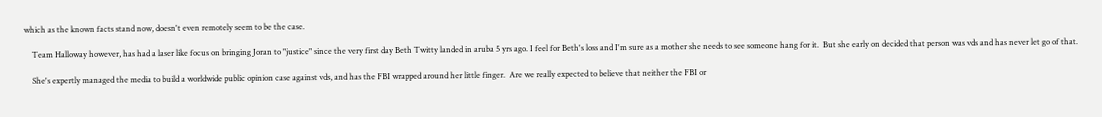which as the known facts stand now, doesn't even remotely seem to be the case.

    Team Halloway however, has had a laser like focus on bringing Joran to "justice" since the very first day Beth Twitty landed in aruba 5 yrs ago. I feel for Beth's loss and I'm sure as a mother she needs to see someone hang for it.  But she early on decided that person was vds and has never let go of that.

    She's expertly managed the media to build a worldwide public opinion case against vds, and has the FBI wrapped around her little finger.  Are we really expected to believe that neither the FBI or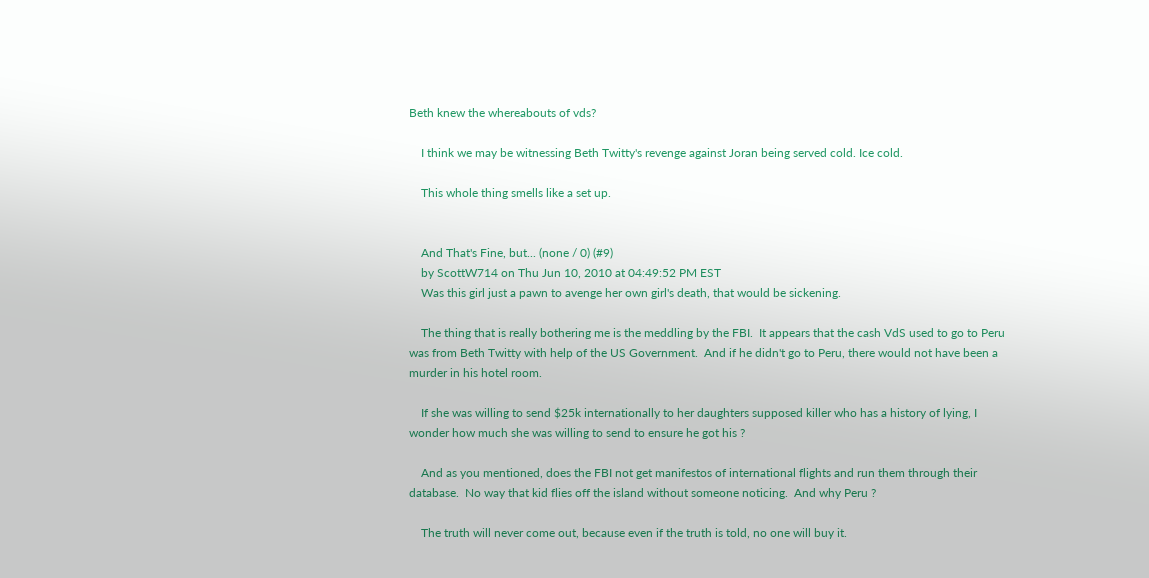Beth knew the whereabouts of vds?

    I think we may be witnessing Beth Twitty's revenge against Joran being served cold. Ice cold.

    This whole thing smells like a set up.


    And That's Fine, but... (none / 0) (#9)
    by ScottW714 on Thu Jun 10, 2010 at 04:49:52 PM EST
    Was this girl just a pawn to avenge her own girl's death, that would be sickening.

    The thing that is really bothering me is the meddling by the FBI.  It appears that the cash VdS used to go to Peru was from Beth Twitty with help of the US Government.  And if he didn't go to Peru, there would not have been a murder in his hotel room.

    If she was willing to send $25k internationally to her daughters supposed killer who has a history of lying, I wonder how much she was willing to send to ensure he got his ?

    And as you mentioned, does the FBI not get manifestos of international flights and run them through their database.  No way that kid flies off the island without someone noticing.  And why Peru ?

    The truth will never come out, because even if the truth is told, no one will buy it.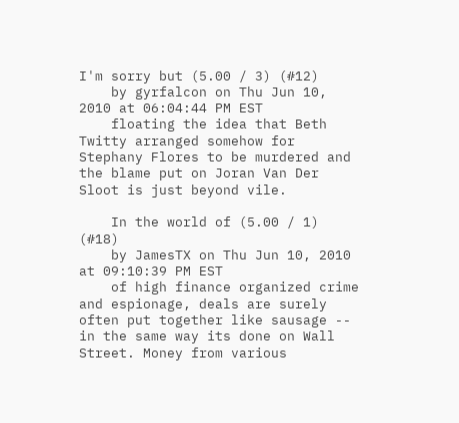I'm sorry but (5.00 / 3) (#12)
    by gyrfalcon on Thu Jun 10, 2010 at 06:04:44 PM EST
    floating the idea that Beth Twitty arranged somehow for Stephany Flores to be murdered and the blame put on Joran Van Der Sloot is just beyond vile.

    In the world of (5.00 / 1) (#18)
    by JamesTX on Thu Jun 10, 2010 at 09:10:39 PM EST
    of high finance organized crime and espionage, deals are surely often put together like sausage -- in the same way its done on Wall Street. Money from various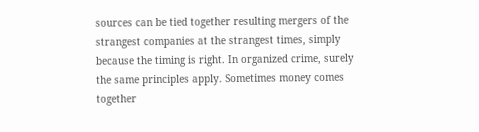sources can be tied together resulting mergers of the strangest companies at the strangest times, simply because the timing is right. In organized crime, surely the same principles apply. Sometimes money comes together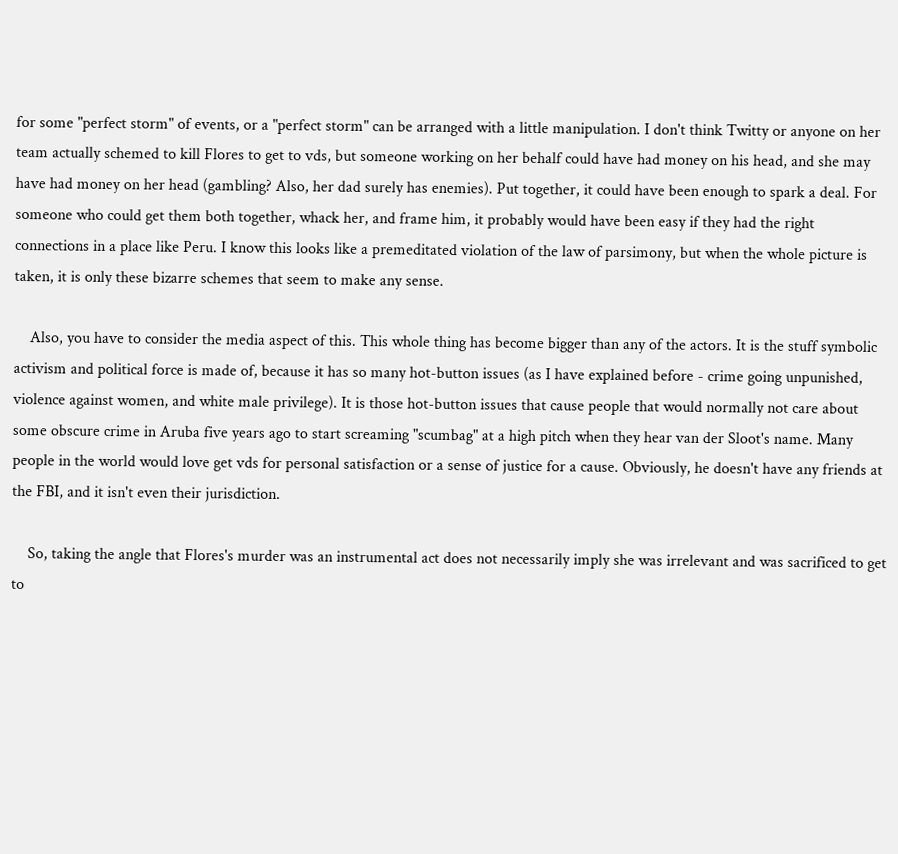for some "perfect storm" of events, or a "perfect storm" can be arranged with a little manipulation. I don't think Twitty or anyone on her team actually schemed to kill Flores to get to vds, but someone working on her behalf could have had money on his head, and she may have had money on her head (gambling? Also, her dad surely has enemies). Put together, it could have been enough to spark a deal. For someone who could get them both together, whack her, and frame him, it probably would have been easy if they had the right connections in a place like Peru. I know this looks like a premeditated violation of the law of parsimony, but when the whole picture is taken, it is only these bizarre schemes that seem to make any sense.

    Also, you have to consider the media aspect of this. This whole thing has become bigger than any of the actors. It is the stuff symbolic activism and political force is made of, because it has so many hot-button issues (as I have explained before - crime going unpunished, violence against women, and white male privilege). It is those hot-button issues that cause people that would normally not care about some obscure crime in Aruba five years ago to start screaming "scumbag" at a high pitch when they hear van der Sloot's name. Many people in the world would love get vds for personal satisfaction or a sense of justice for a cause. Obviously, he doesn't have any friends at the FBI, and it isn't even their jurisdiction.

    So, taking the angle that Flores's murder was an instrumental act does not necessarily imply she was irrelevant and was sacrificed to get to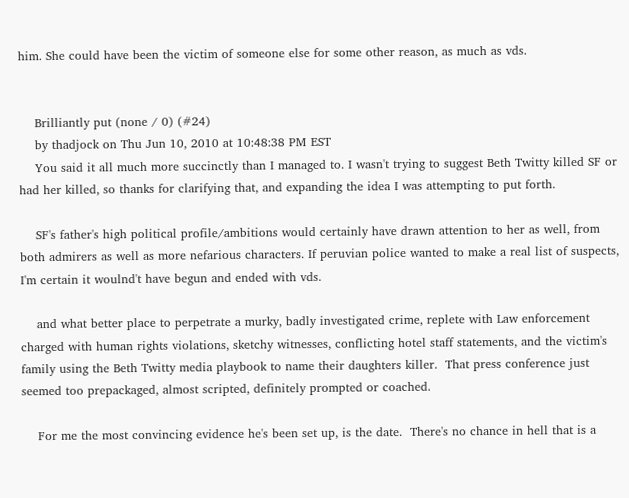him. She could have been the victim of someone else for some other reason, as much as vds.


    Brilliantly put (none / 0) (#24)
    by thadjock on Thu Jun 10, 2010 at 10:48:38 PM EST
    You said it all much more succinctly than I managed to. I wasn't trying to suggest Beth Twitty killed SF or had her killed, so thanks for clarifying that, and expanding the idea I was attempting to put forth.

    SF's father's high political profile/ambitions would certainly have drawn attention to her as well, from both admirers as well as more nefarious characters. If peruvian police wanted to make a real list of suspects, I'm certain it woulnd't have begun and ended with vds.

    and what better place to perpetrate a murky, badly investigated crime, replete with Law enforcement charged with human rights violations, sketchy witnesses, conflicting hotel staff statements, and the victim's family using the Beth Twitty media playbook to name their daughters killer.  That press conference just seemed too prepackaged, almost scripted, definitely prompted or coached.

    For me the most convincing evidence he's been set up, is the date.  There's no chance in hell that is a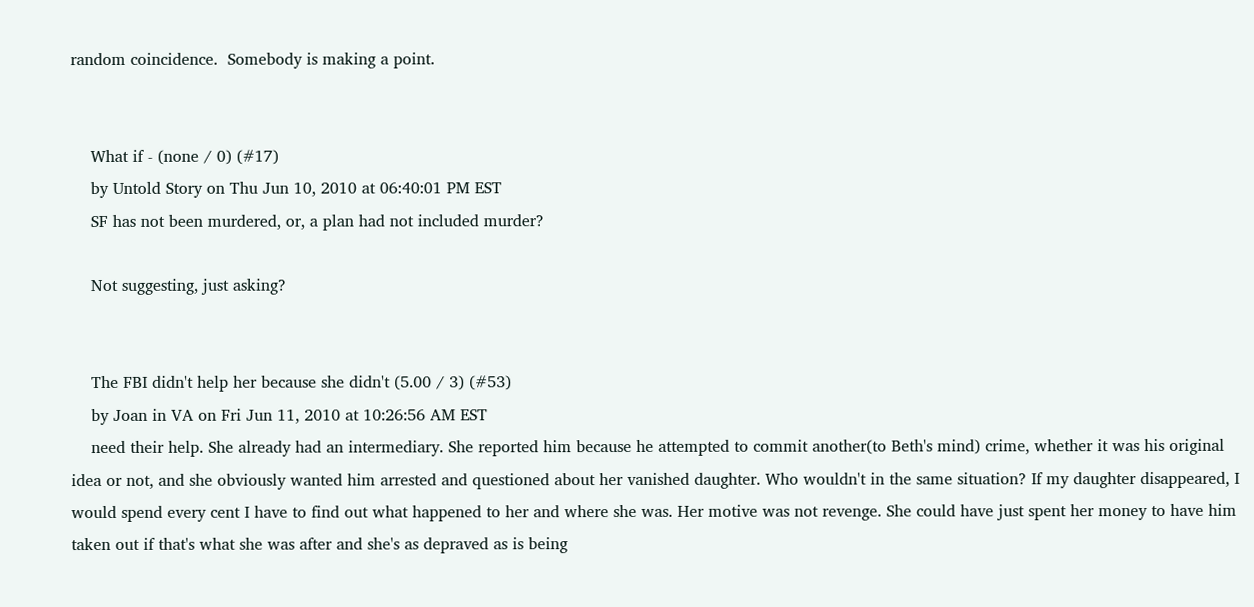random coincidence.  Somebody is making a point.


    What if - (none / 0) (#17)
    by Untold Story on Thu Jun 10, 2010 at 06:40:01 PM EST
    SF has not been murdered, or, a plan had not included murder?

    Not suggesting, just asking?


    The FBI didn't help her because she didn't (5.00 / 3) (#53)
    by Joan in VA on Fri Jun 11, 2010 at 10:26:56 AM EST
    need their help. She already had an intermediary. She reported him because he attempted to commit another(to Beth's mind) crime, whether it was his original idea or not, and she obviously wanted him arrested and questioned about her vanished daughter. Who wouldn't in the same situation? If my daughter disappeared, I would spend every cent I have to find out what happened to her and where she was. Her motive was not revenge. She could have just spent her money to have him taken out if that's what she was after and she's as depraved as is being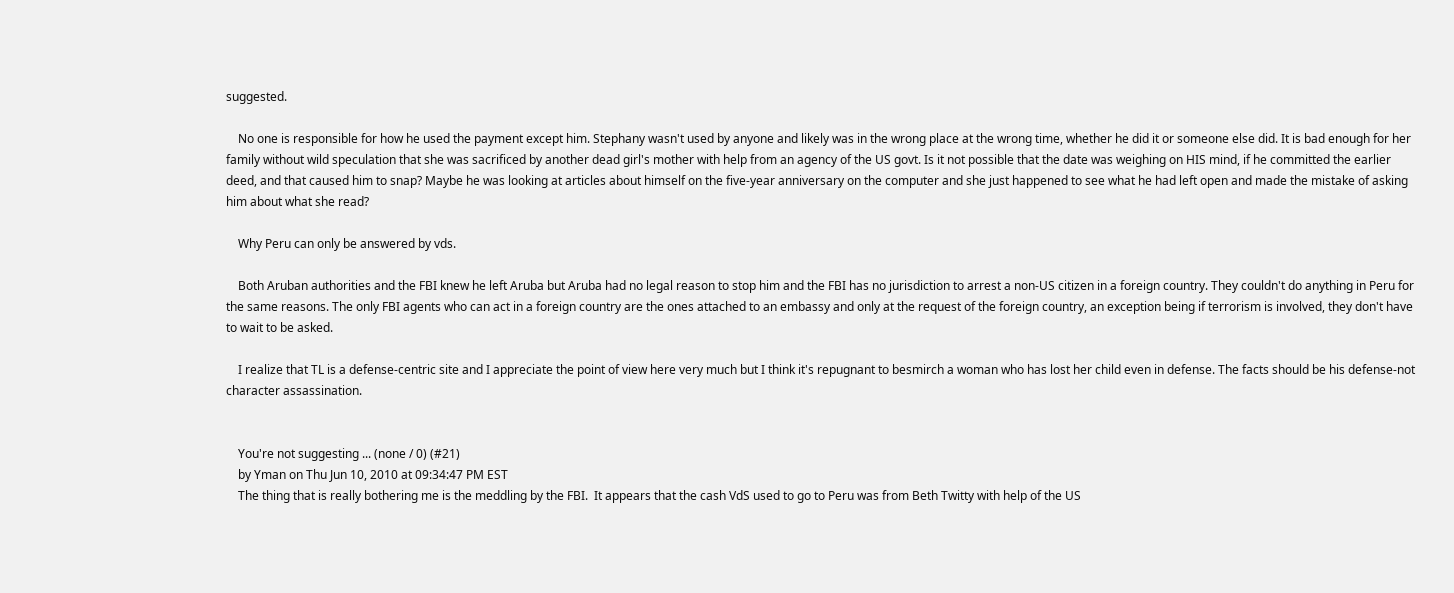suggested.

    No one is responsible for how he used the payment except him. Stephany wasn't used by anyone and likely was in the wrong place at the wrong time, whether he did it or someone else did. It is bad enough for her family without wild speculation that she was sacrificed by another dead girl's mother with help from an agency of the US govt. Is it not possible that the date was weighing on HIS mind, if he committed the earlier deed, and that caused him to snap? Maybe he was looking at articles about himself on the five-year anniversary on the computer and she just happened to see what he had left open and made the mistake of asking him about what she read?

    Why Peru can only be answered by vds.

    Both Aruban authorities and the FBI knew he left Aruba but Aruba had no legal reason to stop him and the FBI has no jurisdiction to arrest a non-US citizen in a foreign country. They couldn't do anything in Peru for the same reasons. The only FBI agents who can act in a foreign country are the ones attached to an embassy and only at the request of the foreign country, an exception being if terrorism is involved, they don't have to wait to be asked.

    I realize that TL is a defense-centric site and I appreciate the point of view here very much but I think it's repugnant to besmirch a woman who has lost her child even in defense. The facts should be his defense-not character assassination.


    You're not suggesting ... (none / 0) (#21)
    by Yman on Thu Jun 10, 2010 at 09:34:47 PM EST
    The thing that is really bothering me is the meddling by the FBI.  It appears that the cash VdS used to go to Peru was from Beth Twitty with help of the US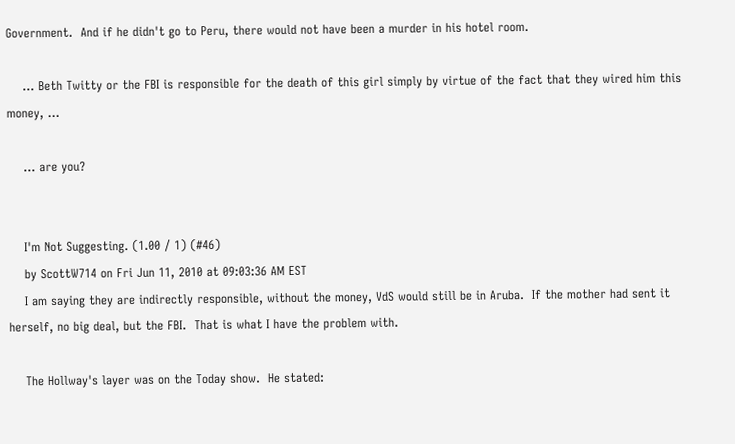Government.  And if he didn't go to Peru, there would not have been a murder in his hotel room.

    ... Beth Twitty or the FBI is responsible for the death of this girl simply by virtue of the fact that they wired him this money, ...

    ... are you?


    I'm Not Suggesting. (1.00 / 1) (#46)
    by ScottW714 on Fri Jun 11, 2010 at 09:03:36 AM EST
    I am saying they are indirectly responsible, without the money, VdS would still be in Aruba.  If the mother had sent it herself, no big deal, but the FBI.  That is what I have the problem with.

    The Hollway's layer was on the Today show.  He stated: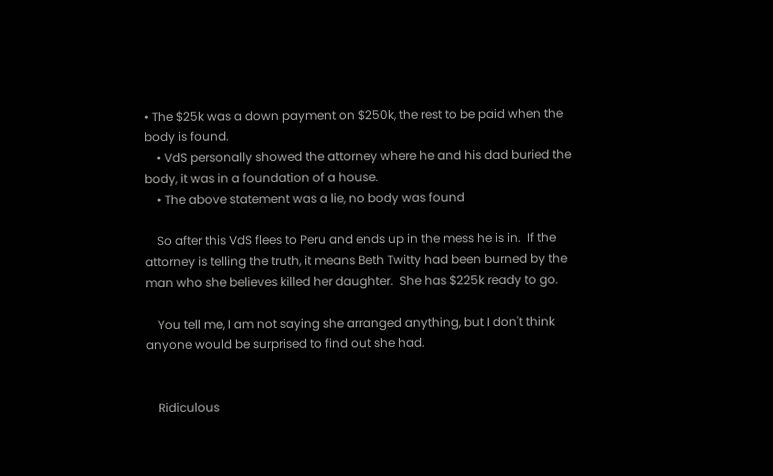• The $25k was a down payment on $250k, the rest to be paid when the body is found.
    • VdS personally showed the attorney where he and his dad buried the body, it was in a foundation of a house.
    • The above statement was a lie, no body was found

    So after this VdS flees to Peru and ends up in the mess he is in.  If the attorney is telling the truth, it means Beth Twitty had been burned by the man who she believes killed her daughter.  She has $225k ready to go.

    You tell me, I am not saying she arranged anything, but I don't think anyone would be surprised to find out she had.


    Ridiculous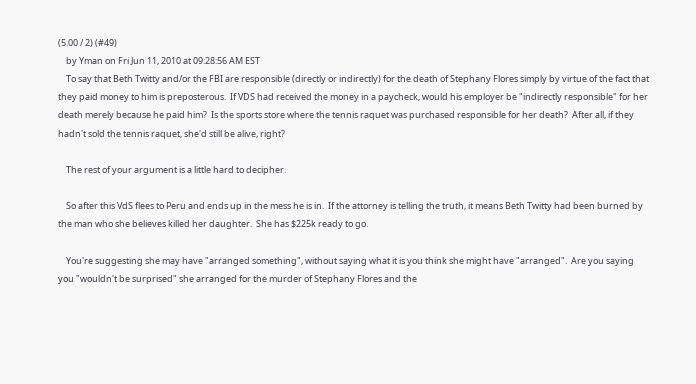(5.00 / 2) (#49)
    by Yman on Fri Jun 11, 2010 at 09:28:56 AM EST
    To say that Beth Twitty and/or the FBI are responsible (directly or indirectly) for the death of Stephany Flores simply by virtue of the fact that they paid money to him is preposterous.  If VDS had received the money in a paycheck, would his employer be "indirectly responsible" for her death merely because he paid him?  Is the sports store where the tennis raquet was purchased responsible for her death?  After all, if they hadn't sold the tennis raquet, she'd still be alive, right?

    The rest of your argument is a little hard to decipher.

    So after this VdS flees to Peru and ends up in the mess he is in.  If the attorney is telling the truth, it means Beth Twitty had been burned by the man who she believes killed her daughter.  She has $225k ready to go.

    You're suggesting she may have "arranged something", without saying what it is you think she might have "arranged".  Are you saying you "wouldn't be surprised" she arranged for the murder of Stephany Flores and the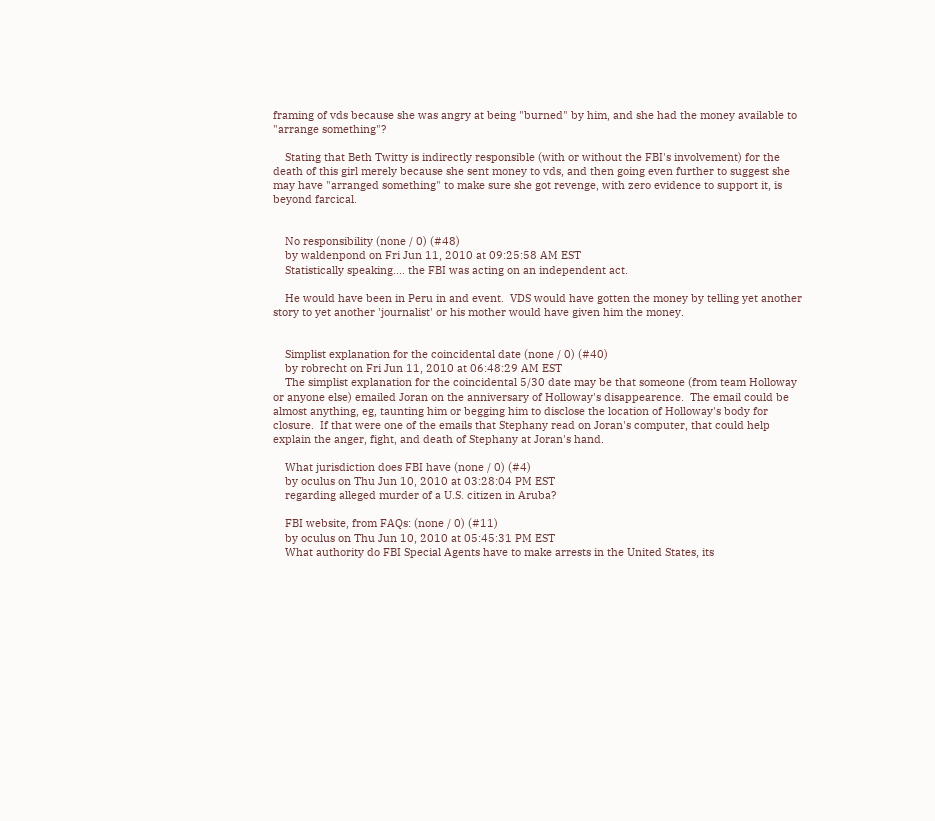framing of vds because she was angry at being "burned" by him, and she had the money available to "arrange something"?

    Stating that Beth Twitty is indirectly responsible (with or without the FBI's involvement) for the death of this girl merely because she sent money to vds, and then going even further to suggest she may have "arranged something" to make sure she got revenge, with zero evidence to support it, is beyond farcical.


    No responsibility (none / 0) (#48)
    by waldenpond on Fri Jun 11, 2010 at 09:25:58 AM EST
    Statistically speaking.... the FBI was acting on an independent act.

    He would have been in Peru in and event.  VDS would have gotten the money by telling yet another story to yet another 'journalist' or his mother would have given him the money.


    Simplist explanation for the coincidental date (none / 0) (#40)
    by robrecht on Fri Jun 11, 2010 at 06:48:29 AM EST
    The simplist explanation for the coincidental 5/30 date may be that someone (from team Holloway or anyone else) emailed Joran on the anniversary of Holloway's disappearence.  The email could be almost anything, eg, taunting him or begging him to disclose the location of Holloway's body for closure.  If that were one of the emails that Stephany read on Joran's computer, that could help explain the anger, fight, and death of Stephany at Joran's hand.

    What jurisdiction does FBI have (none / 0) (#4)
    by oculus on Thu Jun 10, 2010 at 03:28:04 PM EST
    regarding alleged murder of a U.S. citizen in Aruba?

    FBI website, from FAQs: (none / 0) (#11)
    by oculus on Thu Jun 10, 2010 at 05:45:31 PM EST
    What authority do FBI Special Agents have to make arrests in the United States, its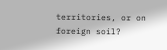territories, or on foreign soil?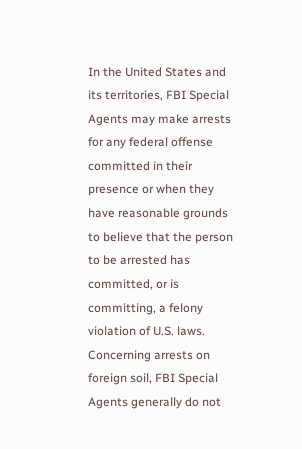In the United States and its territories, FBI Special Agents may make arrests for any federal offense committed in their presence or when they have reasonable grounds to believe that the person to be arrested has committed, or is committing, a felony violation of U.S. laws. Concerning arrests on foreign soil, FBI Special Agents generally do not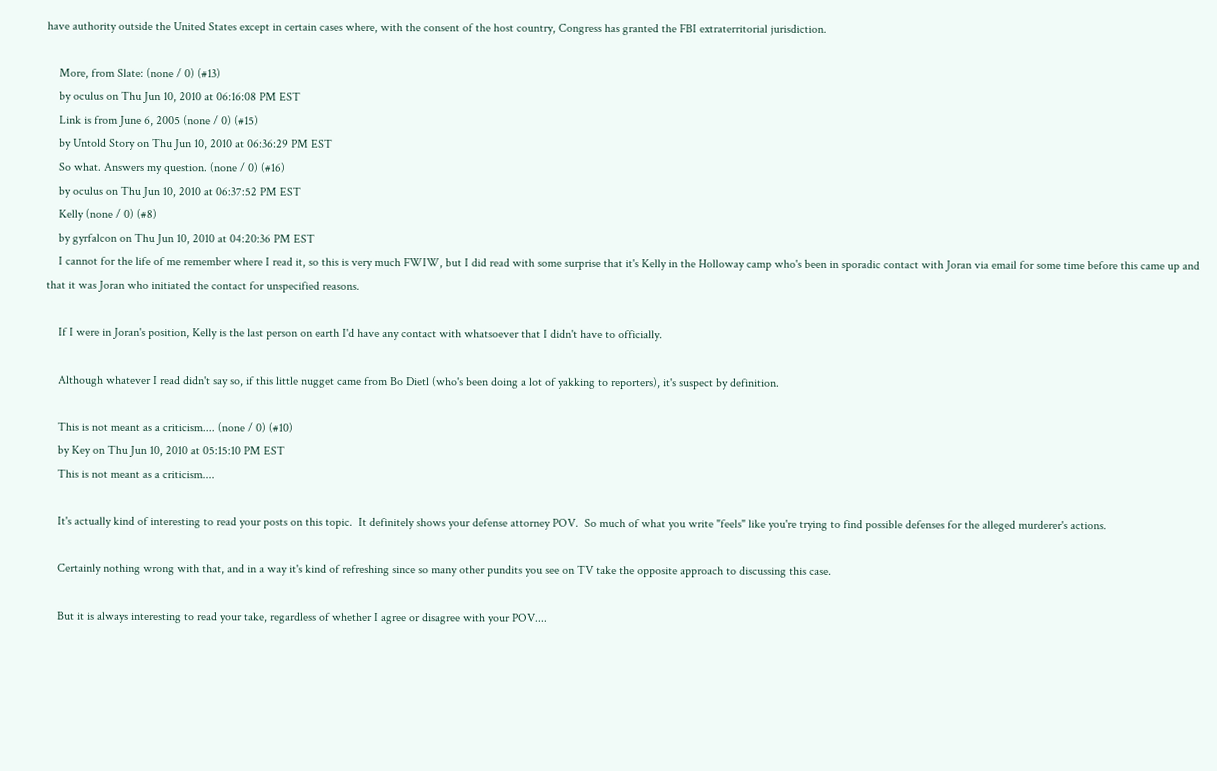have authority outside the United States except in certain cases where, with the consent of the host country, Congress has granted the FBI extraterritorial jurisdiction.

    More, from Slate: (none / 0) (#13)
    by oculus on Thu Jun 10, 2010 at 06:16:08 PM EST
    Link is from June 6, 2005 (none / 0) (#15)
    by Untold Story on Thu Jun 10, 2010 at 06:36:29 PM EST
    So what. Answers my question. (none / 0) (#16)
    by oculus on Thu Jun 10, 2010 at 06:37:52 PM EST
    Kelly (none / 0) (#8)
    by gyrfalcon on Thu Jun 10, 2010 at 04:20:36 PM EST
    I cannot for the life of me remember where I read it, so this is very much FWIW, but I did read with some surprise that it's Kelly in the Holloway camp who's been in sporadic contact with Joran via email for some time before this came up and that it was Joran who initiated the contact for unspecified reasons.

    If I were in Joran's position, Kelly is the last person on earth I'd have any contact with whatsoever that I didn't have to officially.

    Although whatever I read didn't say so, if this little nugget came from Bo Dietl (who's been doing a lot of yakking to reporters), it's suspect by definition.

    This is not meant as a criticism.... (none / 0) (#10)
    by Key on Thu Jun 10, 2010 at 05:15:10 PM EST
    This is not meant as a criticism....

    It's actually kind of interesting to read your posts on this topic.  It definitely shows your defense attorney POV.  So much of what you write "feels" like you're trying to find possible defenses for the alleged murderer's actions.

    Certainly nothing wrong with that, and in a way it's kind of refreshing since so many other pundits you see on TV take the opposite approach to discussing this case.

    But it is always interesting to read your take, regardless of whether I agree or disagree with your POV....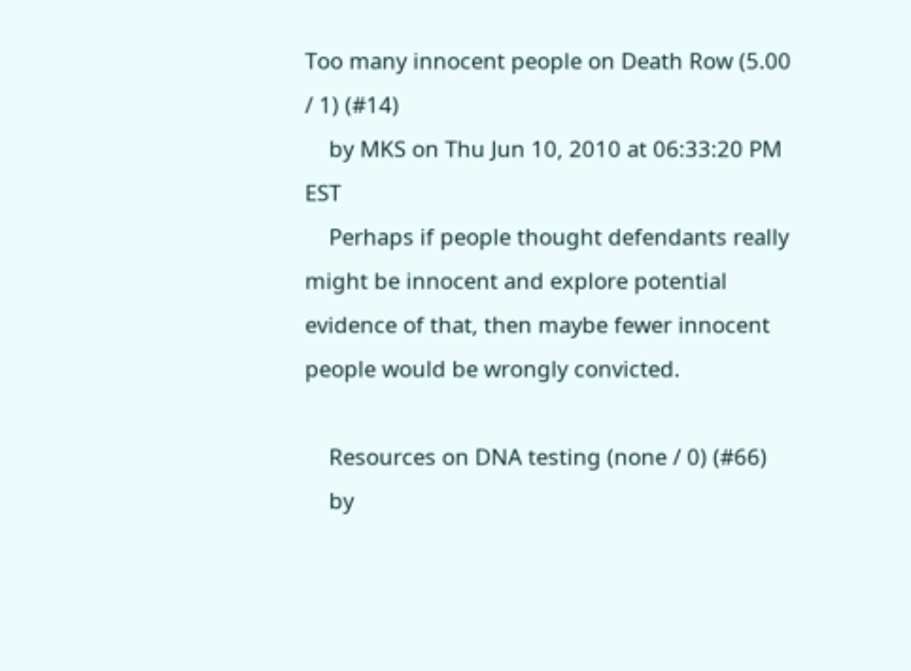Too many innocent people on Death Row (5.00 / 1) (#14)
    by MKS on Thu Jun 10, 2010 at 06:33:20 PM EST
    Perhaps if people thought defendants really might be innocent and explore potential evidence of that, then maybe fewer innocent people would be wrongly convicted.

    Resources on DNA testing (none / 0) (#66)
    by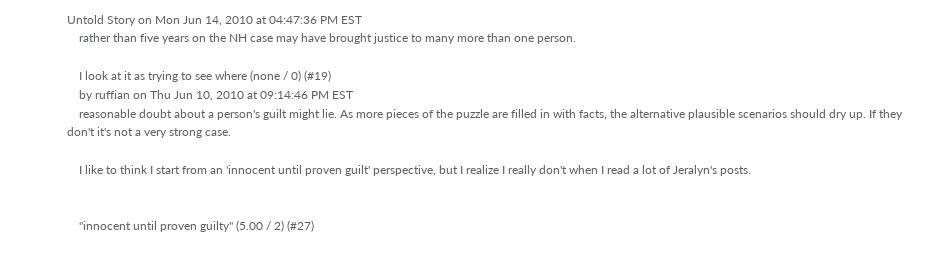Untold Story on Mon Jun 14, 2010 at 04:47:36 PM EST
    rather than five years on the NH case may have brought justice to many more than one person.

    I look at it as trying to see where (none / 0) (#19)
    by ruffian on Thu Jun 10, 2010 at 09:14:46 PM EST
    reasonable doubt about a person's guilt might lie. As more pieces of the puzzle are filled in with facts, the alternative plausible scenarios should dry up. If they don't it's not a very strong case.

    I like to think I start from an 'innocent until proven guilt' perspective, but I realize I really don't when I read a lot of Jeralyn's posts.


    "innocent until proven guilty" (5.00 / 2) (#27)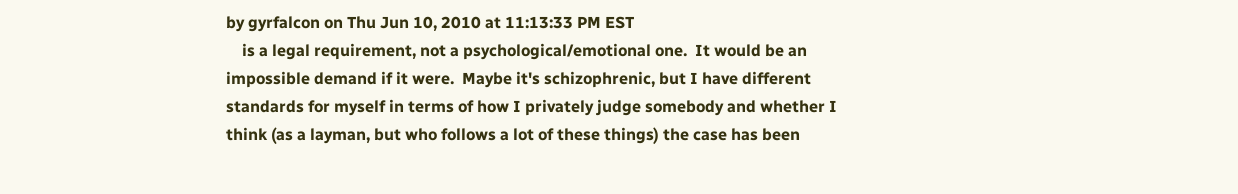by gyrfalcon on Thu Jun 10, 2010 at 11:13:33 PM EST
    is a legal requirement, not a psychological/emotional one.  It would be an impossible demand if it were.  Maybe it's schizophrenic, but I have different standards for myself in terms of how I privately judge somebody and whether I think (as a layman, but who follows a lot of these things) the case has been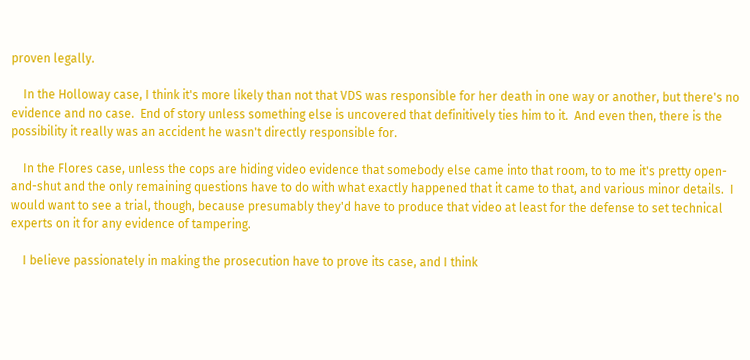proven legally.

    In the Holloway case, I think it's more likely than not that VDS was responsible for her death in one way or another, but there's no evidence and no case.  End of story unless something else is uncovered that definitively ties him to it.  And even then, there is the possibility it really was an accident he wasn't directly responsible for.

    In the Flores case, unless the cops are hiding video evidence that somebody else came into that room, to to me it's pretty open-and-shut and the only remaining questions have to do with what exactly happened that it came to that, and various minor details.  I would want to see a trial, though, because presumably they'd have to produce that video at least for the defense to set technical experts on it for any evidence of tampering.

    I believe passionately in making the prosecution have to prove its case, and I think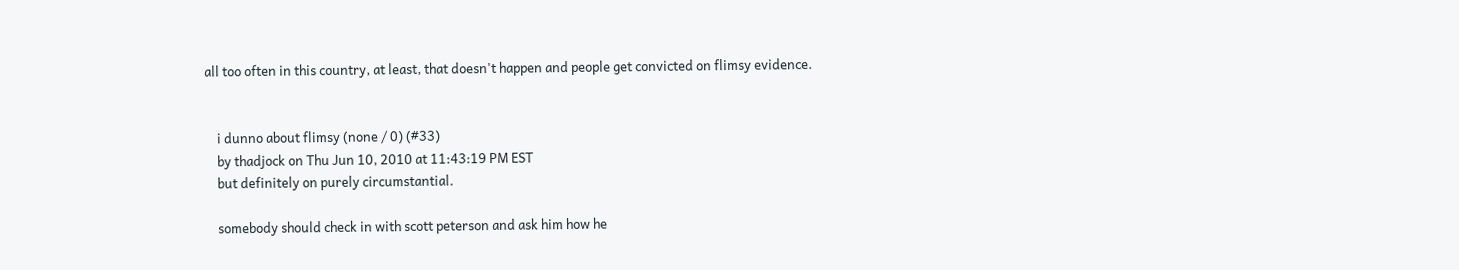all too often in this country, at least, that doesn't happen and people get convicted on flimsy evidence.


    i dunno about flimsy (none / 0) (#33)
    by thadjock on Thu Jun 10, 2010 at 11:43:19 PM EST
    but definitely on purely circumstantial.

    somebody should check in with scott peterson and ask him how he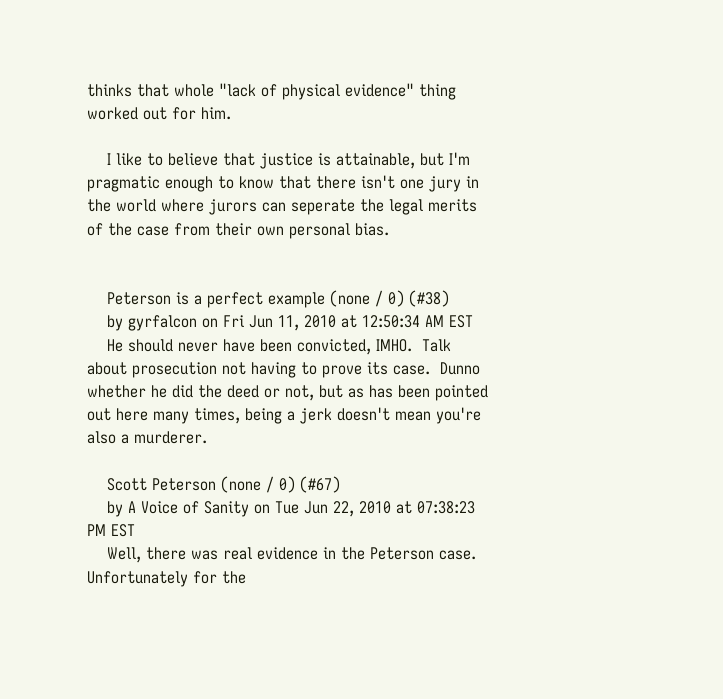thinks that whole "lack of physical evidence" thing worked out for him.

    I like to believe that justice is attainable, but I'm pragmatic enough to know that there isn't one jury in the world where jurors can seperate the legal merits of the case from their own personal bias.


    Peterson is a perfect example (none / 0) (#38)
    by gyrfalcon on Fri Jun 11, 2010 at 12:50:34 AM EST
    He should never have been convicted, IMHO.  Talk about prosecution not having to prove its case.  Dunno whether he did the deed or not, but as has been pointed out here many times, being a jerk doesn't mean you're also a murderer.

    Scott Peterson (none / 0) (#67)
    by A Voice of Sanity on Tue Jun 22, 2010 at 07:38:23 PM EST
    Well, there was real evidence in the Peterson case. Unfortunately for the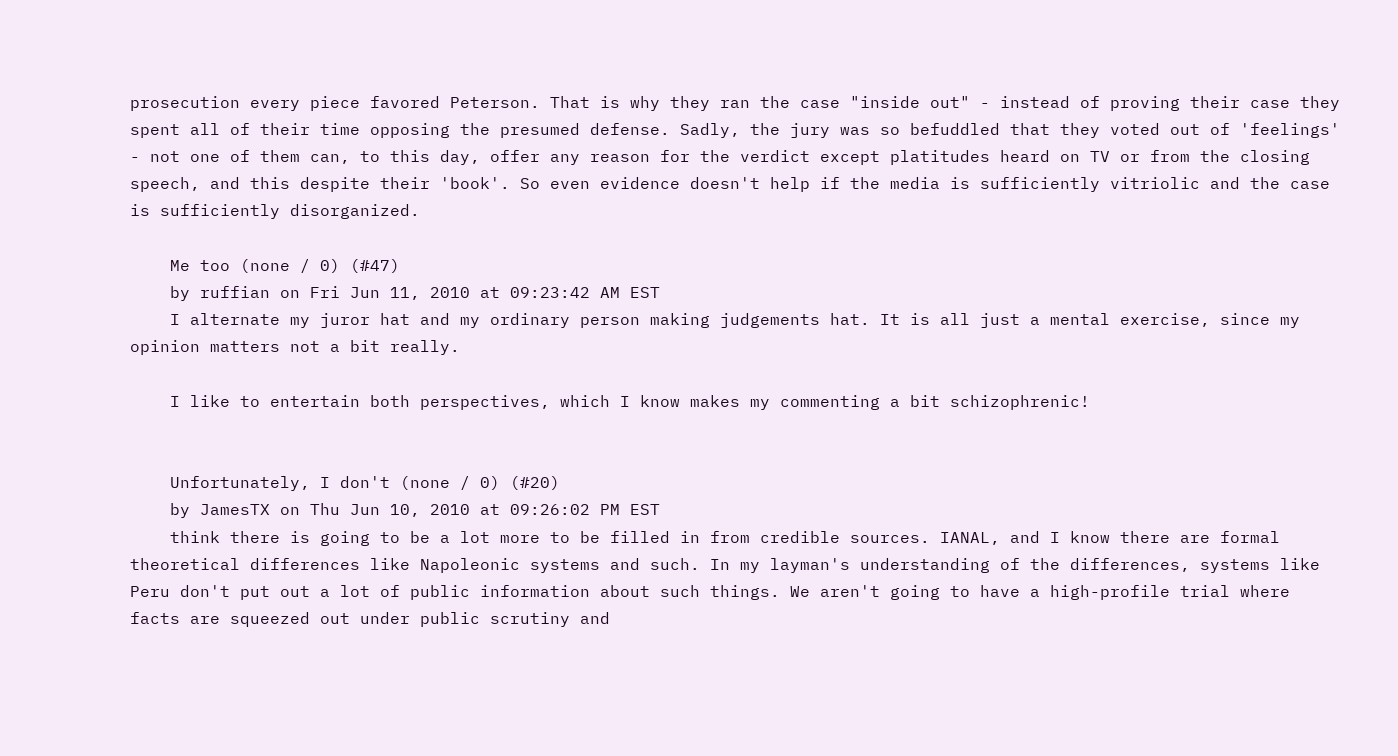prosecution every piece favored Peterson. That is why they ran the case "inside out" - instead of proving their case they spent all of their time opposing the presumed defense. Sadly, the jury was so befuddled that they voted out of 'feelings' - not one of them can, to this day, offer any reason for the verdict except platitudes heard on TV or from the closing speech, and this despite their 'book'. So even evidence doesn't help if the media is sufficiently vitriolic and the case is sufficiently disorganized.

    Me too (none / 0) (#47)
    by ruffian on Fri Jun 11, 2010 at 09:23:42 AM EST
    I alternate my juror hat and my ordinary person making judgements hat. It is all just a mental exercise, since my opinion matters not a bit really.

    I like to entertain both perspectives, which I know makes my commenting a bit schizophrenic!


    Unfortunately, I don't (none / 0) (#20)
    by JamesTX on Thu Jun 10, 2010 at 09:26:02 PM EST
    think there is going to be a lot more to be filled in from credible sources. IANAL, and I know there are formal theoretical differences like Napoleonic systems and such. In my layman's understanding of the differences, systems like Peru don't put out a lot of public information about such things. We aren't going to have a high-profile trial where facts are squeezed out under public scrutiny and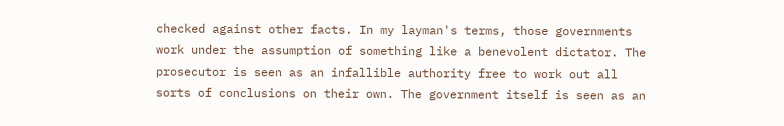checked against other facts. In my layman's terms, those governments work under the assumption of something like a benevolent dictator. The prosecutor is seen as an infallible authority free to work out all sorts of conclusions on their own. The government itself is seen as an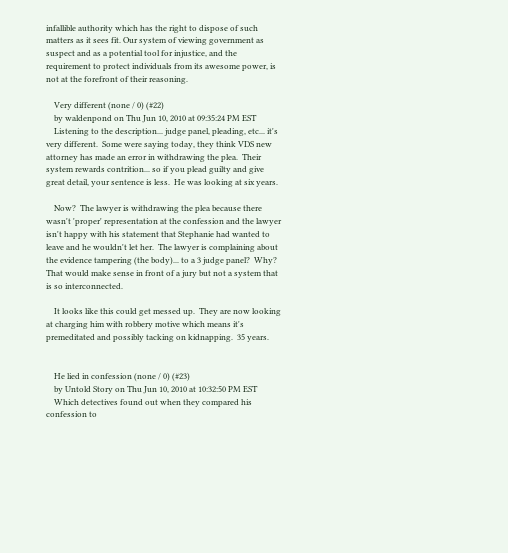infallible authority which has the right to dispose of such matters as it sees fit. Our system of viewing government as suspect and as a potential tool for injustice, and the requirement to protect individuals from its awesome power, is not at the forefront of their reasoning.

    Very different (none / 0) (#22)
    by waldenpond on Thu Jun 10, 2010 at 09:35:24 PM EST
    Listening to the description... judge panel, pleading, etc... it's very different.  Some were saying today, they think VDS new attorney has made an error in withdrawing the plea.  Their system rewards contrition... so if you plead guilty and give great detail, your sentence is less.  He was looking at six years.

    Now?  The lawyer is withdrawing the plea because there wasn't 'proper' representation at the confession and the lawyer isn't happy with his statement that Stephanie had wanted to leave and he wouldn't let her.  The lawyer is complaining about the evidence tampering (the body)... to a 3 judge panel?  Why?  That would make sense in front of a jury but not a system that is so interconnected.

    It looks like this could get messed up.  They are now looking at charging him with robbery motive which means it's premeditated and possibly tacking on kidnapping.  35 years.


    He lied in confession (none / 0) (#23)
    by Untold Story on Thu Jun 10, 2010 at 10:32:50 PM EST
    Which detectives found out when they compared his confession to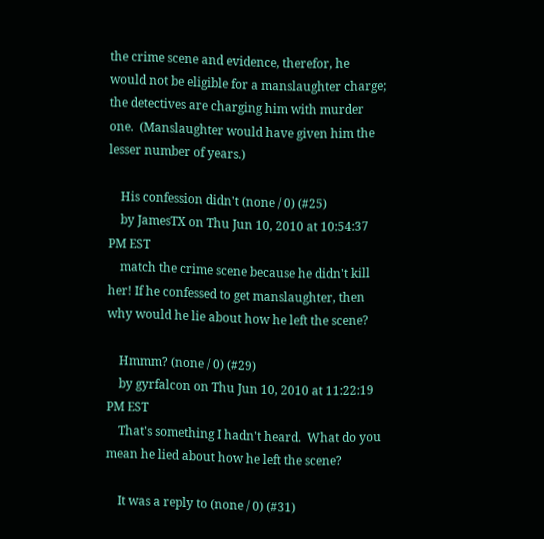the crime scene and evidence, therefor, he would not be eligible for a manslaughter charge; the detectives are charging him with murder one.  (Manslaughter would have given him the lesser number of years.)

    His confession didn't (none / 0) (#25)
    by JamesTX on Thu Jun 10, 2010 at 10:54:37 PM EST
    match the crime scene because he didn't kill her! If he confessed to get manslaughter, then why would he lie about how he left the scene?

    Hmmm? (none / 0) (#29)
    by gyrfalcon on Thu Jun 10, 2010 at 11:22:19 PM EST
    That's something I hadn't heard.  What do you mean he lied about how he left the scene?

    It was a reply to (none / 0) (#31)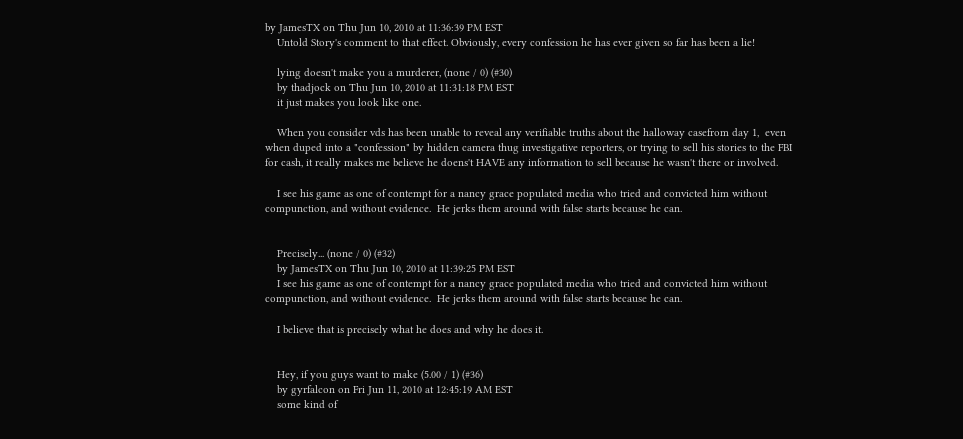by JamesTX on Thu Jun 10, 2010 at 11:36:39 PM EST
    Untold Story's comment to that effect. Obviously, every confession he has ever given so far has been a lie!

    lying doesn't make you a murderer, (none / 0) (#30)
    by thadjock on Thu Jun 10, 2010 at 11:31:18 PM EST
    it just makes you look like one.

    When you consider vds has been unable to reveal any verifiable truths about the halloway casefrom day 1,  even when duped into a "confession" by hidden camera thug investigative reporters, or trying to sell his stories to the FBI for cash, it really makes me believe he doens't HAVE any information to sell because he wasn't there or involved.

    I see his game as one of contempt for a nancy grace populated media who tried and convicted him without compunction, and without evidence.  He jerks them around with false starts because he can.


    Precisely... (none / 0) (#32)
    by JamesTX on Thu Jun 10, 2010 at 11:39:25 PM EST
    I see his game as one of contempt for a nancy grace populated media who tried and convicted him without compunction, and without evidence.  He jerks them around with false starts because he can.

    I believe that is precisely what he does and why he does it.


    Hey, if you guys want to make (5.00 / 1) (#36)
    by gyrfalcon on Fri Jun 11, 2010 at 12:45:19 AM EST
    some kind of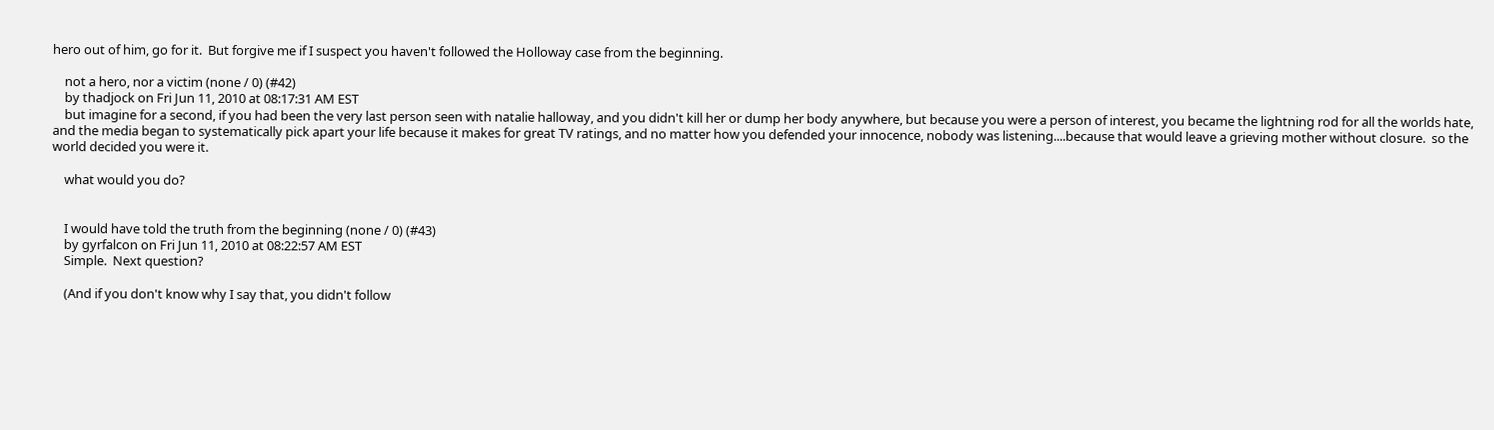hero out of him, go for it.  But forgive me if I suspect you haven't followed the Holloway case from the beginning.

    not a hero, nor a victim (none / 0) (#42)
    by thadjock on Fri Jun 11, 2010 at 08:17:31 AM EST
    but imagine for a second, if you had been the very last person seen with natalie halloway, and you didn't kill her or dump her body anywhere, but because you were a person of interest, you became the lightning rod for all the worlds hate, and the media began to systematically pick apart your life because it makes for great TV ratings, and no matter how you defended your innocence, nobody was listening....because that would leave a grieving mother without closure.  so the world decided you were it.

    what would you do?


    I would have told the truth from the beginning (none / 0) (#43)
    by gyrfalcon on Fri Jun 11, 2010 at 08:22:57 AM EST
    Simple.  Next question?

    (And if you don't know why I say that, you didn't follow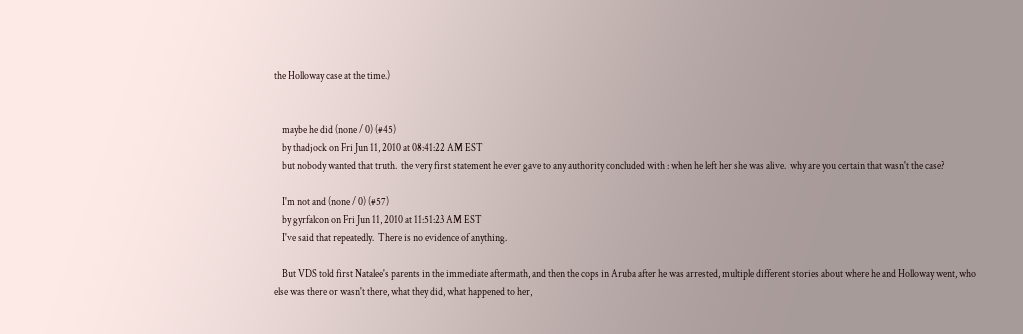the Holloway case at the time.)


    maybe he did (none / 0) (#45)
    by thadjock on Fri Jun 11, 2010 at 08:41:22 AM EST
    but nobody wanted that truth.  the very first statement he ever gave to any authority concluded with : when he left her she was alive.  why are you certain that wasn't the case?

    I'm not and (none / 0) (#57)
    by gyrfalcon on Fri Jun 11, 2010 at 11:51:23 AM EST
    I've said that repeatedly.  There is no evidence of anything.

    But VDS told first Natalee's parents in the immediate aftermath, and then the cops in Aruba after he was arrested, multiple different stories about where he and Holloway went, who else was there or wasn't there, what they did, what happened to her,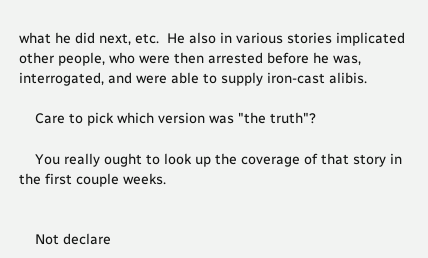what he did next, etc.  He also in various stories implicated other people, who were then arrested before he was, interrogated, and were able to supply iron-cast alibis.

    Care to pick which version was "the truth"?

    You really ought to look up the coverage of that story in the first couple weeks.


    Not declare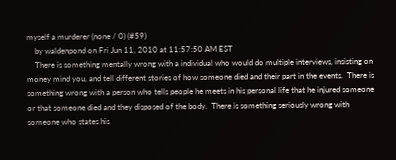myself a murderer (none / 0) (#59)
    by waldenpond on Fri Jun 11, 2010 at 11:57:50 AM EST
    There is something mentally wrong with a individual who would do multiple interviews, insisting on money mind you, and tell different stories of how someone died and their part in the events.  There is something wrong with a person who tells people he meets in his personal life that he injured someone or that someone died and they disposed of the body.  There is something seriously wrong with someone who states his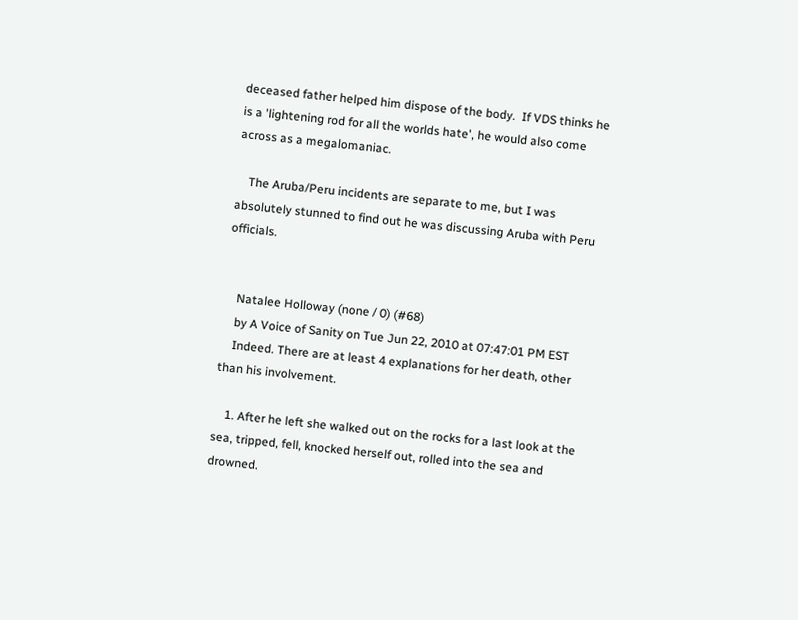deceased father helped him dispose of the body.  If VDS thinks he is a 'lightening rod for all the worlds hate', he would also come across as a megalomaniac.

    The Aruba/Peru incidents are separate to me, but I was absolutely stunned to find out he was discussing Aruba with Peru officials.


    Natalee Holloway (none / 0) (#68)
    by A Voice of Sanity on Tue Jun 22, 2010 at 07:47:01 PM EST
    Indeed. There are at least 4 explanations for her death, other than his involvement.

    1. After he left she walked out on the rocks for a last look at the sea, tripped, fell, knocked herself out, rolled into the sea and drowned.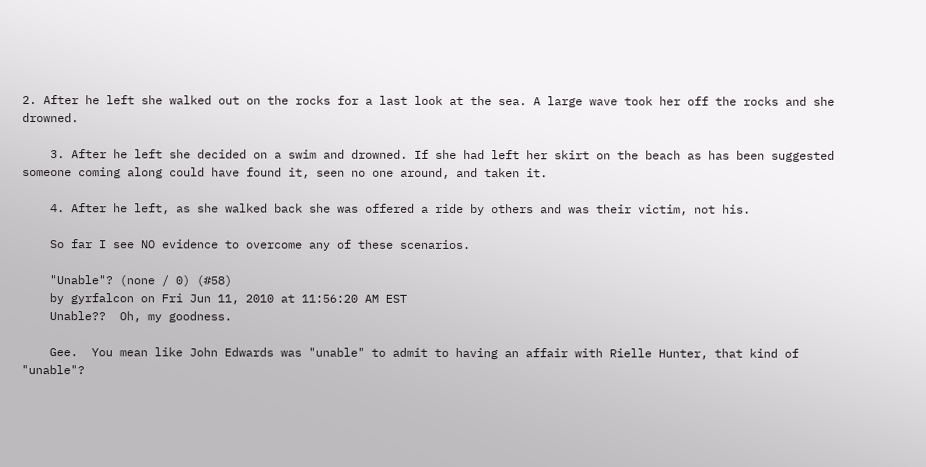2. After he left she walked out on the rocks for a last look at the sea. A large wave took her off the rocks and she drowned.

    3. After he left she decided on a swim and drowned. If she had left her skirt on the beach as has been suggested someone coming along could have found it, seen no one around, and taken it.

    4. After he left, as she walked back she was offered a ride by others and was their victim, not his.

    So far I see NO evidence to overcome any of these scenarios.

    "Unable"? (none / 0) (#58)
    by gyrfalcon on Fri Jun 11, 2010 at 11:56:20 AM EST
    Unable??  Oh, my goodness.

    Gee.  You mean like John Edwards was "unable" to admit to having an affair with Rielle Hunter, that kind of "unable"?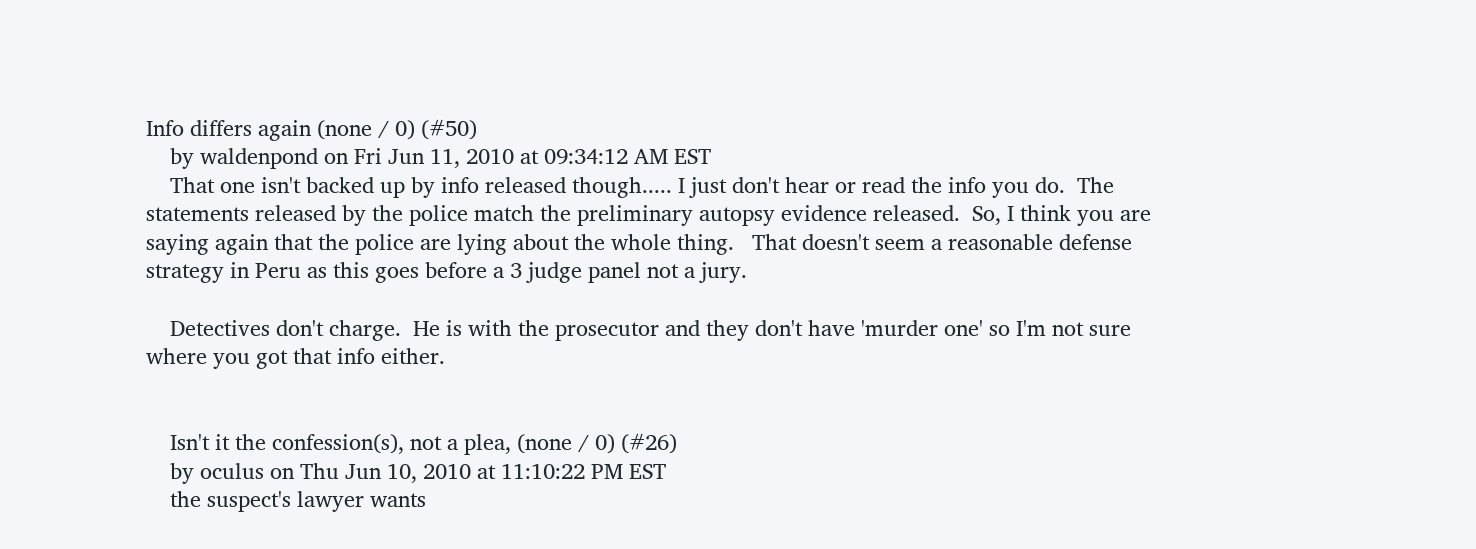Info differs again (none / 0) (#50)
    by waldenpond on Fri Jun 11, 2010 at 09:34:12 AM EST
    That one isn't backed up by info released though..... I just don't hear or read the info you do.  The statements released by the police match the preliminary autopsy evidence released.  So, I think you are saying again that the police are lying about the whole thing.   That doesn't seem a reasonable defense strategy in Peru as this goes before a 3 judge panel not a jury.

    Detectives don't charge.  He is with the prosecutor and they don't have 'murder one' so I'm not sure where you got that info either.


    Isn't it the confession(s), not a plea, (none / 0) (#26)
    by oculus on Thu Jun 10, 2010 at 11:10:22 PM EST
    the suspect's lawyer wants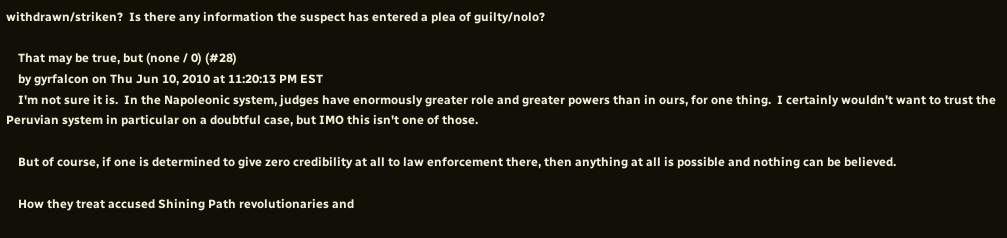withdrawn/striken?  Is there any information the suspect has entered a plea of guilty/nolo?

    That may be true, but (none / 0) (#28)
    by gyrfalcon on Thu Jun 10, 2010 at 11:20:13 PM EST
    I'm not sure it is.  In the Napoleonic system, judges have enormously greater role and greater powers than in ours, for one thing.  I certainly wouldn't want to trust the Peruvian system in particular on a doubtful case, but IMO this isn't one of those.

    But of course, if one is determined to give zero credibility at all to law enforcement there, then anything at all is possible and nothing can be believed.

    How they treat accused Shining Path revolutionaries and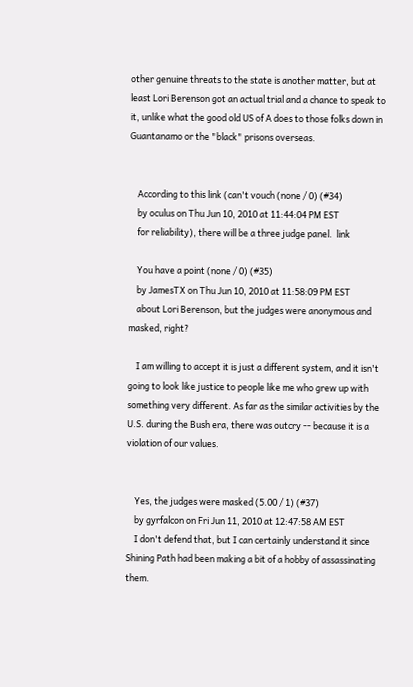other genuine threats to the state is another matter, but at least Lori Berenson got an actual trial and a chance to speak to it, unlike what the good old US of A does to those folks down in Guantanamo or the "black" prisons overseas.


    According to this link (can't vouch (none / 0) (#34)
    by oculus on Thu Jun 10, 2010 at 11:44:04 PM EST
    for reliability), there will be a three judge panel.  link

    You have a point (none / 0) (#35)
    by JamesTX on Thu Jun 10, 2010 at 11:58:09 PM EST
    about Lori Berenson, but the judges were anonymous and masked, right?

    I am willing to accept it is just a different system, and it isn't going to look like justice to people like me who grew up with something very different. As far as the similar activities by the U.S. during the Bush era, there was outcry -- because it is a violation of our values.


    Yes, the judges were masked (5.00 / 1) (#37)
    by gyrfalcon on Fri Jun 11, 2010 at 12:47:58 AM EST
    I don't defend that, but I can certainly understand it since Shining Path had been making a bit of a hobby of assassinating them.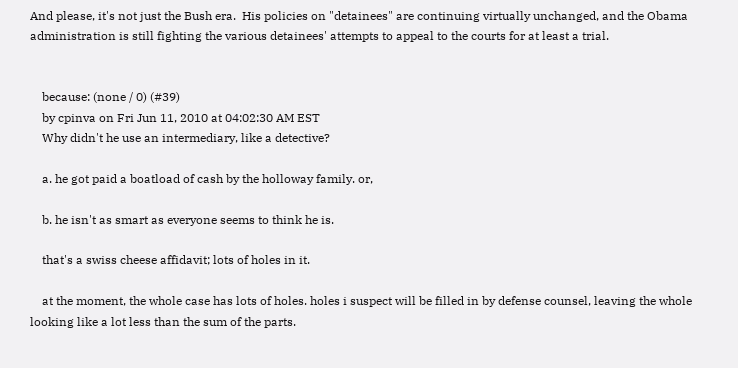And please, it's not just the Bush era.  His policies on "detainees" are continuing virtually unchanged, and the Obama administration is still fighting the various detainees' attempts to appeal to the courts for at least a trial.


    because: (none / 0) (#39)
    by cpinva on Fri Jun 11, 2010 at 04:02:30 AM EST
    Why didn't he use an intermediary, like a detective?

    a. he got paid a boatload of cash by the holloway family. or,

    b. he isn't as smart as everyone seems to think he is.

    that's a swiss cheese affidavit; lots of holes in it.

    at the moment, the whole case has lots of holes. holes i suspect will be filled in by defense counsel, leaving the whole looking like a lot less than the sum of the parts.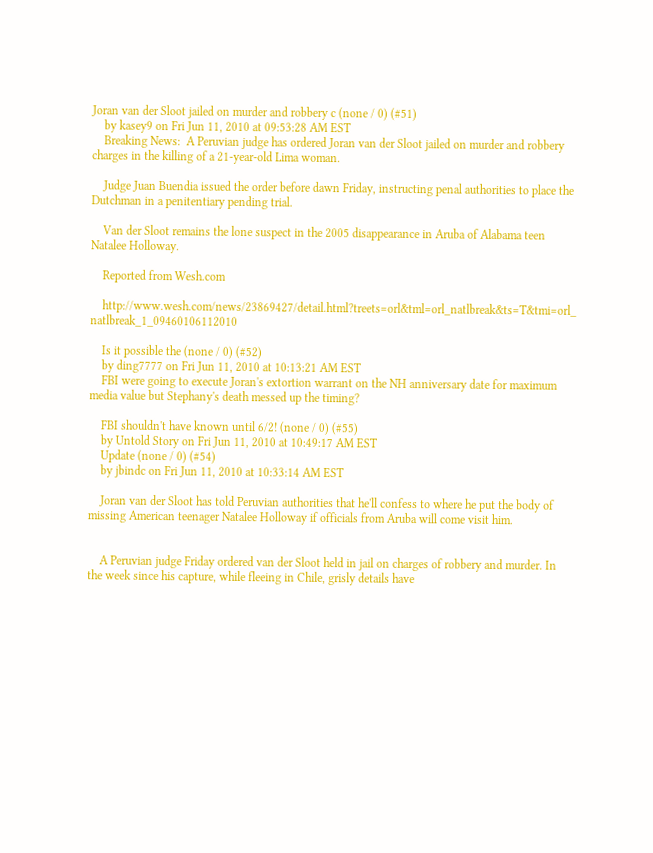Joran van der Sloot jailed on murder and robbery c (none / 0) (#51)
    by kasey9 on Fri Jun 11, 2010 at 09:53:28 AM EST
    Breaking News:  A Peruvian judge has ordered Joran van der Sloot jailed on murder and robbery charges in the killing of a 21-year-old Lima woman.

    Judge Juan Buendia issued the order before dawn Friday, instructing penal authorities to place the Dutchman in a penitentiary pending trial.

    Van der Sloot remains the lone suspect in the 2005 disappearance in Aruba of Alabama teen Natalee Holloway.

    Reported from Wesh.com

    http://www.wesh.com/news/23869427/detail.html?treets=orl&tml=orl_natlbreak&ts=T&tmi=orl_ natlbreak_1_09460106112010

    Is it possible the (none / 0) (#52)
    by ding7777 on Fri Jun 11, 2010 at 10:13:21 AM EST
    FBI were going to execute Joran's extortion warrant on the NH anniversary date for maximum media value but Stephany's death messed up the timing?

    FBI shouldn't have known until 6/2! (none / 0) (#55)
    by Untold Story on Fri Jun 11, 2010 at 10:49:17 AM EST
    Update (none / 0) (#54)
    by jbindc on Fri Jun 11, 2010 at 10:33:14 AM EST

    Joran van der Sloot has told Peruvian authorities that he'll confess to where he put the body of missing American teenager Natalee Holloway if officials from Aruba will come visit him.


    A Peruvian judge Friday ordered van der Sloot held in jail on charges of robbery and murder. In the week since his capture, while fleeing in Chile, grisly details have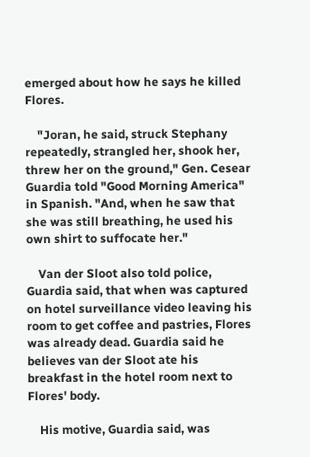emerged about how he says he killed Flores.

    "Joran, he said, struck Stephany repeatedly, strangled her, shook her, threw her on the ground," Gen. Cesear Guardia told "Good Morning America" in Spanish. "And, when he saw that she was still breathing, he used his own shirt to suffocate her."

    Van der Sloot also told police, Guardia said, that when was captured on hotel surveillance video leaving his room to get coffee and pastries, Flores was already dead. Guardia said he believes van der Sloot ate his breakfast in the hotel room next to Flores' body.

    His motive, Guardia said, was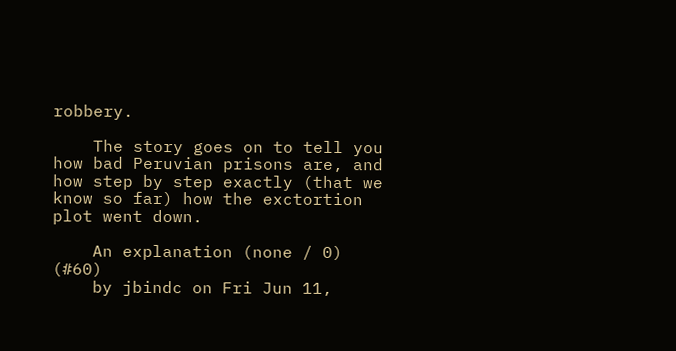robbery.

    The story goes on to tell you how bad Peruvian prisons are, and how step by step exactly (that we know so far) how the exctortion plot went down.

    An explanation (none / 0) (#60)
    by jbindc on Fri Jun 11,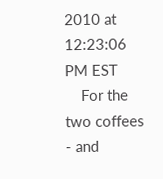2010 at 12:23:06 PM EST
    For the two coffees - and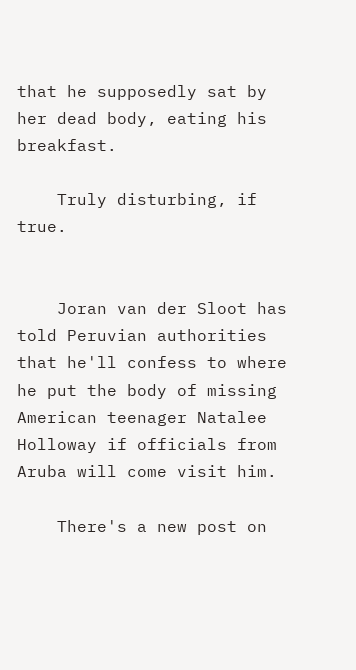that he supposedly sat by her dead body, eating his breakfast.

    Truly disturbing, if true.


    Joran van der Sloot has told Peruvian authorities that he'll confess to where he put the body of missing American teenager Natalee Holloway if officials from Aruba will come visit him.

    There's a new post on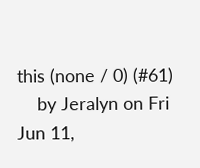this (none / 0) (#61)
    by Jeralyn on Fri Jun 11,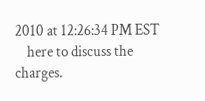2010 at 12:26:34 PM EST
    here to discuss the charges.